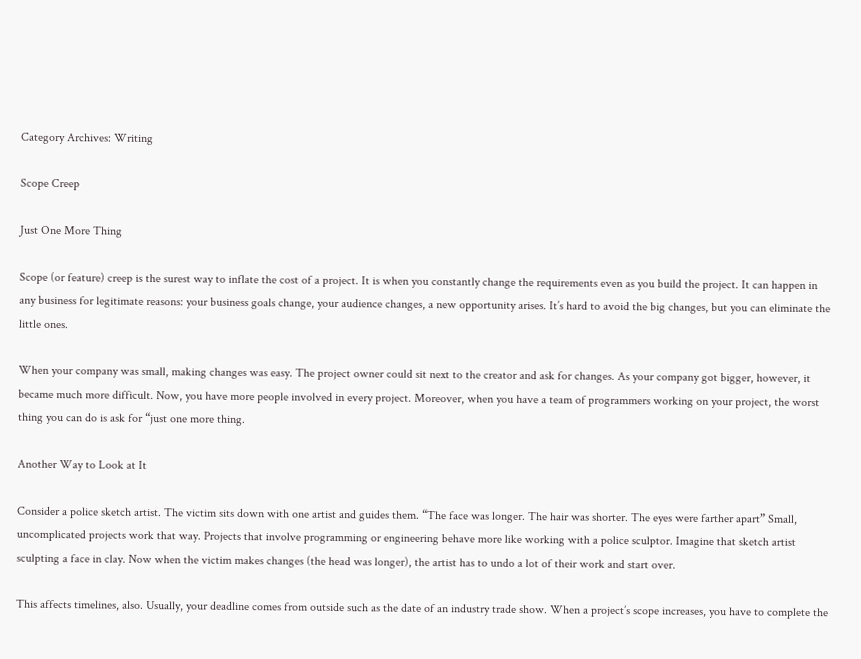Category Archives: Writing

Scope Creep

Just One More Thing

Scope (or feature) creep is the surest way to inflate the cost of a project. It is when you constantly change the requirements even as you build the project. It can happen in any business for legitimate reasons: your business goals change, your audience changes, a new opportunity arises. It’s hard to avoid the big changes, but you can eliminate the little ones.

When your company was small, making changes was easy. The project owner could sit next to the creator and ask for changes. As your company got bigger, however, it became much more difficult. Now, you have more people involved in every project. Moreover, when you have a team of programmers working on your project, the worst thing you can do is ask for “just one more thing.

Another Way to Look at It

Consider a police sketch artist. The victim sits down with one artist and guides them. “The face was longer. The hair was shorter. The eyes were farther apart” Small, uncomplicated projects work that way. Projects that involve programming or engineering behave more like working with a police sculptor. Imagine that sketch artist sculpting a face in clay. Now when the victim makes changes (the head was longer), the artist has to undo a lot of their work and start over.

This affects timelines, also. Usually, your deadline comes from outside such as the date of an industry trade show. When a project’s scope increases, you have to complete the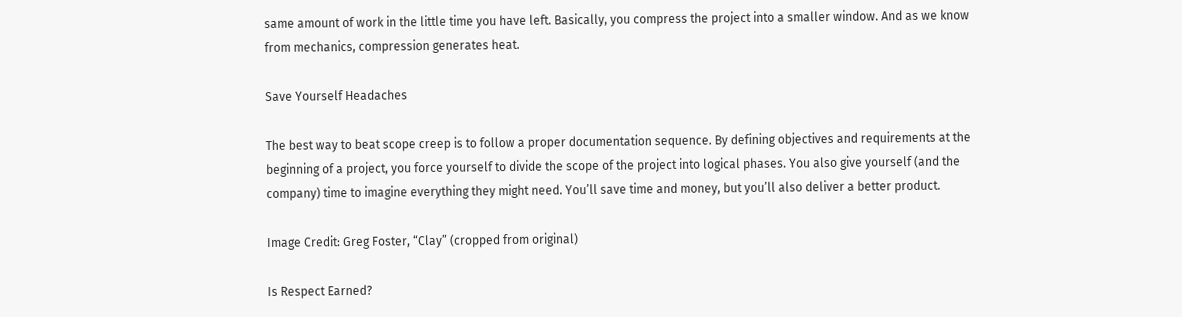same amount of work in the little time you have left. Basically, you compress the project into a smaller window. And as we know from mechanics, compression generates heat.

Save Yourself Headaches

The best way to beat scope creep is to follow a proper documentation sequence. By defining objectives and requirements at the beginning of a project, you force yourself to divide the scope of the project into logical phases. You also give yourself (and the company) time to imagine everything they might need. You’ll save time and money, but you’ll also deliver a better product.

Image Credit: Greg Foster, “Clay” (cropped from original)

Is Respect Earned?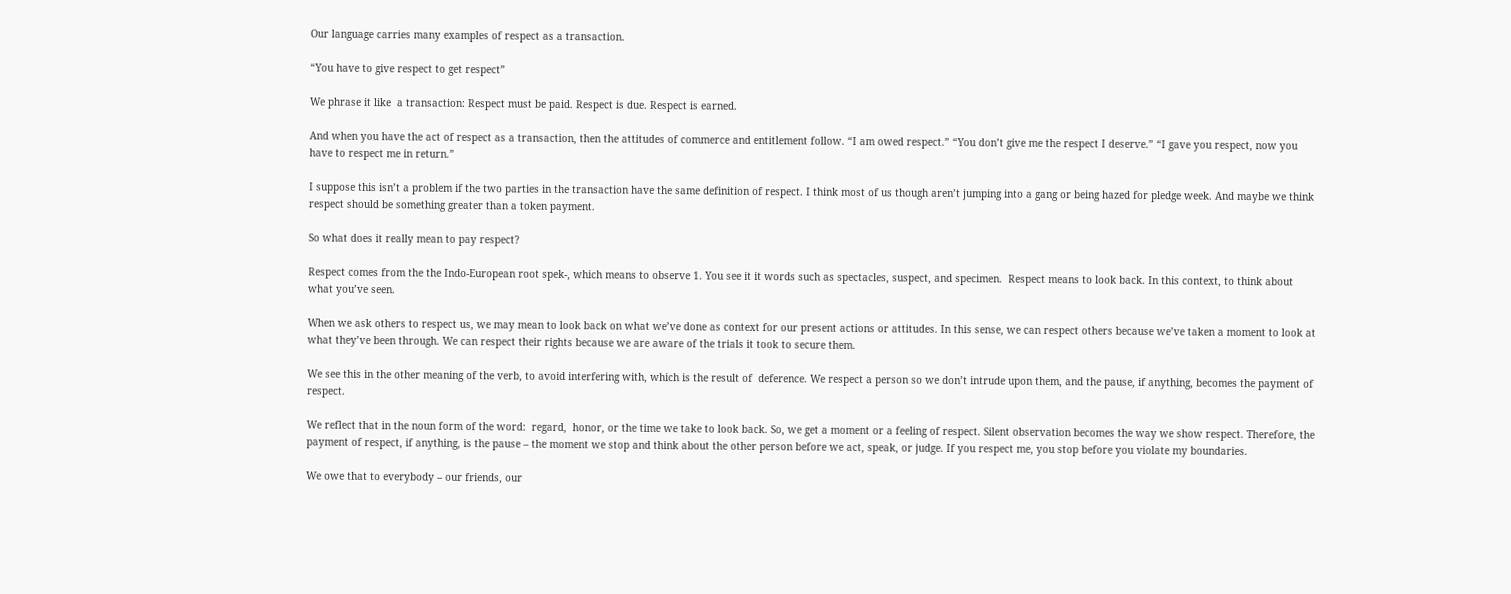Our language carries many examples of respect as a transaction.

“You have to give respect to get respect”

We phrase it like  a transaction: Respect must be paid. Respect is due. Respect is earned.

And when you have the act of respect as a transaction, then the attitudes of commerce and entitlement follow. “I am owed respect.” “You don’t give me the respect I deserve.” “I gave you respect, now you have to respect me in return.”

I suppose this isn’t a problem if the two parties in the transaction have the same definition of respect. I think most of us though aren’t jumping into a gang or being hazed for pledge week. And maybe we think respect should be something greater than a token payment.

So what does it really mean to pay respect?

Respect comes from the the Indo-European root spek-, which means to observe 1. You see it it words such as spectacles, suspect, and specimen.  Respect means to look back. In this context, to think about what you’ve seen.

When we ask others to respect us, we may mean to look back on what we’ve done as context for our present actions or attitudes. In this sense, we can respect others because we’ve taken a moment to look at what they’ve been through. We can respect their rights because we are aware of the trials it took to secure them.

We see this in the other meaning of the verb, to avoid interfering with, which is the result of  deference. We respect a person so we don’t intrude upon them, and the pause, if anything, becomes the payment of respect.

We reflect that in the noun form of the word:  regard,  honor, or the time we take to look back. So, we get a moment or a feeling of respect. Silent observation becomes the way we show respect. Therefore, the payment of respect, if anything, is the pause – the moment we stop and think about the other person before we act, speak, or judge. If you respect me, you stop before you violate my boundaries.

We owe that to everybody – our friends, our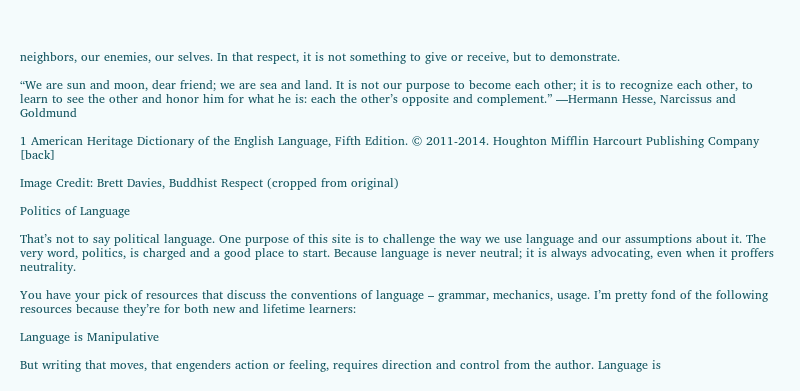neighbors, our enemies, our selves. In that respect, it is not something to give or receive, but to demonstrate.

“We are sun and moon, dear friend; we are sea and land. It is not our purpose to become each other; it is to recognize each other, to learn to see the other and honor him for what he is: each the other’s opposite and complement.” —Hermann Hesse, Narcissus and Goldmund

1 American Heritage Dictionary of the English Language, Fifth Edition. © 2011-2014. Houghton Mifflin Harcourt Publishing Company [back]

Image Credit: Brett Davies, Buddhist Respect (cropped from original)

Politics of Language

That’s not to say political language. One purpose of this site is to challenge the way we use language and our assumptions about it. The very word, politics, is charged and a good place to start. Because language is never neutral; it is always advocating, even when it proffers neutrality.

You have your pick of resources that discuss the conventions of language – grammar, mechanics, usage. I’m pretty fond of the following resources because they’re for both new and lifetime learners:

Language is Manipulative

But writing that moves, that engenders action or feeling, requires direction and control from the author. Language is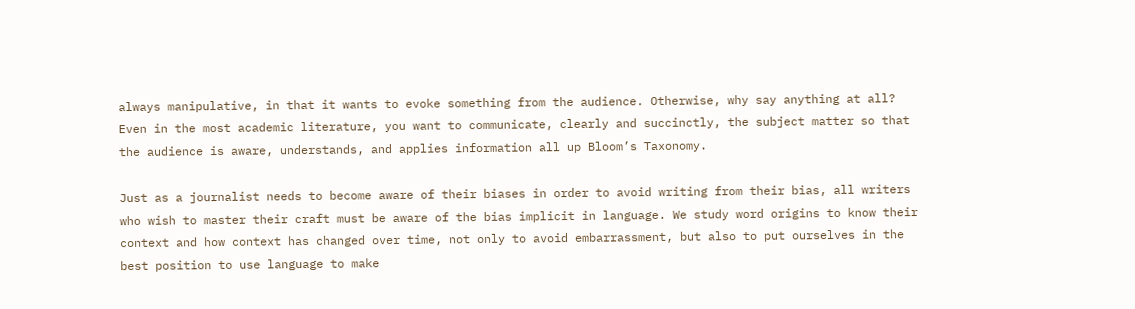always manipulative, in that it wants to evoke something from the audience. Otherwise, why say anything at all? Even in the most academic literature, you want to communicate, clearly and succinctly, the subject matter so that the audience is aware, understands, and applies information all up Bloom’s Taxonomy.

Just as a journalist needs to become aware of their biases in order to avoid writing from their bias, all writers who wish to master their craft must be aware of the bias implicit in language. We study word origins to know their context and how context has changed over time, not only to avoid embarrassment, but also to put ourselves in the best position to use language to make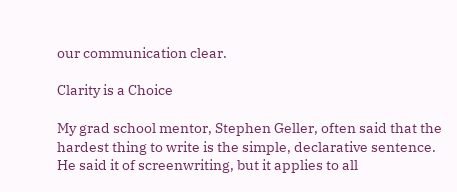our communication clear.

Clarity is a Choice

My grad school mentor, Stephen Geller, often said that the hardest thing to write is the simple, declarative sentence. He said it of screenwriting, but it applies to all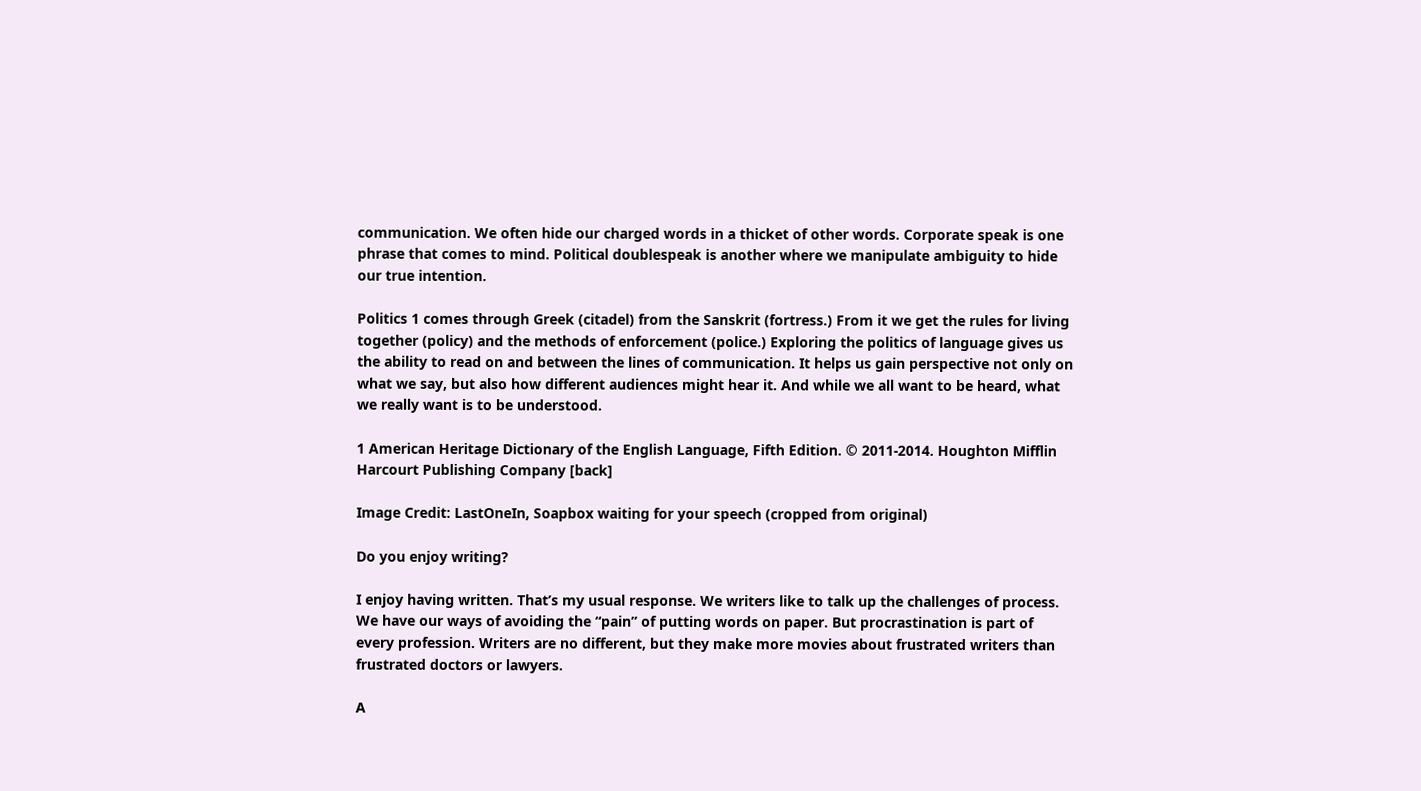communication. We often hide our charged words in a thicket of other words. Corporate speak is one phrase that comes to mind. Political doublespeak is another where we manipulate ambiguity to hide our true intention.

Politics 1 comes through Greek (citadel) from the Sanskrit (fortress.) From it we get the rules for living together (policy) and the methods of enforcement (police.) Exploring the politics of language gives us the ability to read on and between the lines of communication. It helps us gain perspective not only on what we say, but also how different audiences might hear it. And while we all want to be heard, what we really want is to be understood.

1 American Heritage Dictionary of the English Language, Fifth Edition. © 2011-2014. Houghton Mifflin Harcourt Publishing Company [back]

Image Credit: LastOneIn, Soapbox waiting for your speech (cropped from original)

Do you enjoy writing?

I enjoy having written. That’s my usual response. We writers like to talk up the challenges of process. We have our ways of avoiding the “pain” of putting words on paper. But procrastination is part of every profession. Writers are no different, but they make more movies about frustrated writers than frustrated doctors or lawyers.

A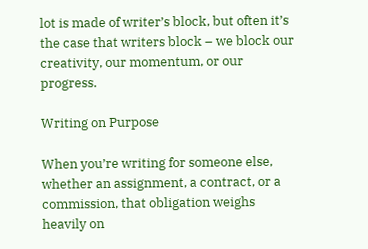lot is made of writer’s block, but often it’s the case that writers block – we block our creativity, our momentum, or our progress.

Writing on Purpose

When you’re writing for someone else, whether an assignment, a contract, or a commission, that obligation weighs heavily on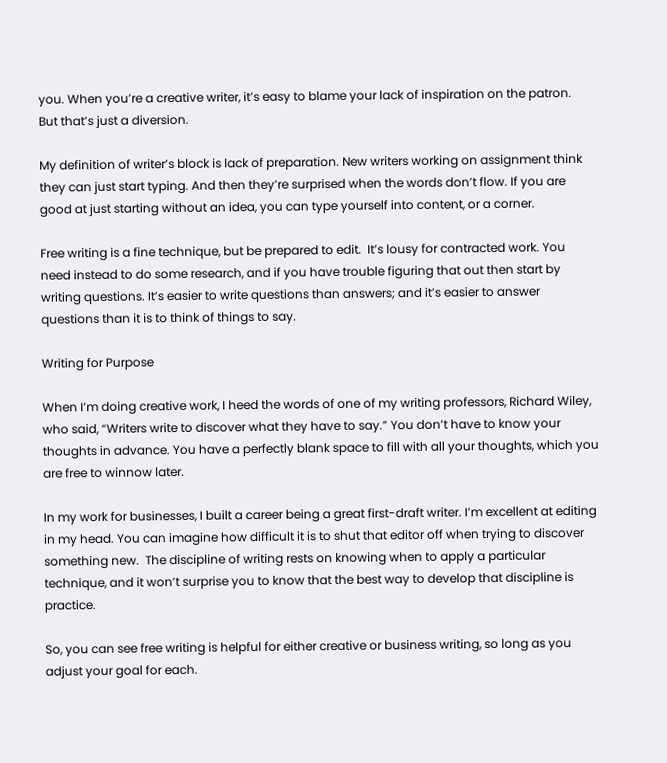you. When you’re a creative writer, it’s easy to blame your lack of inspiration on the patron.  But that’s just a diversion.

My definition of writer’s block is lack of preparation. New writers working on assignment think they can just start typing. And then they’re surprised when the words don’t flow. If you are good at just starting without an idea, you can type yourself into content, or a corner.

Free writing is a fine technique, but be prepared to edit.  It’s lousy for contracted work. You need instead to do some research, and if you have trouble figuring that out then start by writing questions. It’s easier to write questions than answers; and it’s easier to answer questions than it is to think of things to say.

Writing for Purpose

When I’m doing creative work, I heed the words of one of my writing professors, Richard Wiley, who said, “Writers write to discover what they have to say.” You don’t have to know your thoughts in advance. You have a perfectly blank space to fill with all your thoughts, which you are free to winnow later.

In my work for businesses, I built a career being a great first-draft writer. I’m excellent at editing in my head. You can imagine how difficult it is to shut that editor off when trying to discover something new.  The discipline of writing rests on knowing when to apply a particular technique, and it won’t surprise you to know that the best way to develop that discipline is practice.

So, you can see free writing is helpful for either creative or business writing, so long as you adjust your goal for each.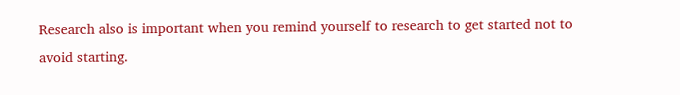Research also is important when you remind yourself to research to get started not to avoid starting.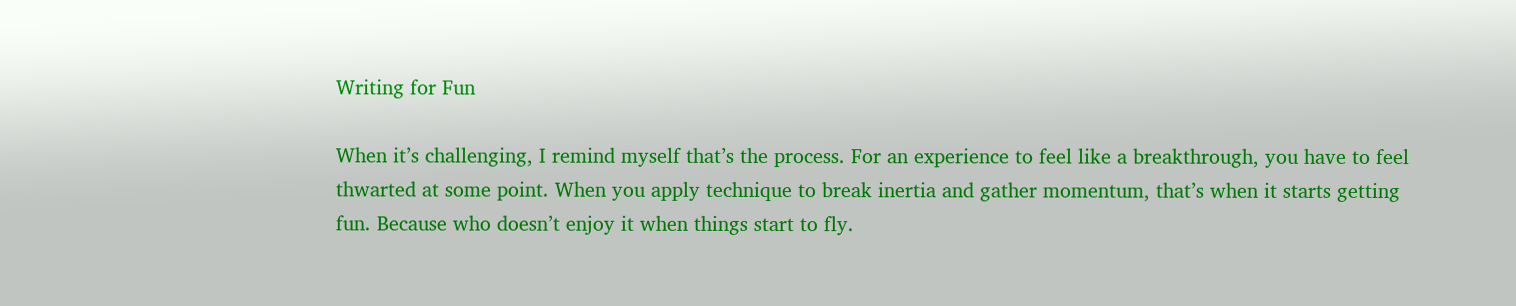Writing for Fun

When it’s challenging, I remind myself that’s the process. For an experience to feel like a breakthrough, you have to feel thwarted at some point. When you apply technique to break inertia and gather momentum, that’s when it starts getting fun. Because who doesn’t enjoy it when things start to fly.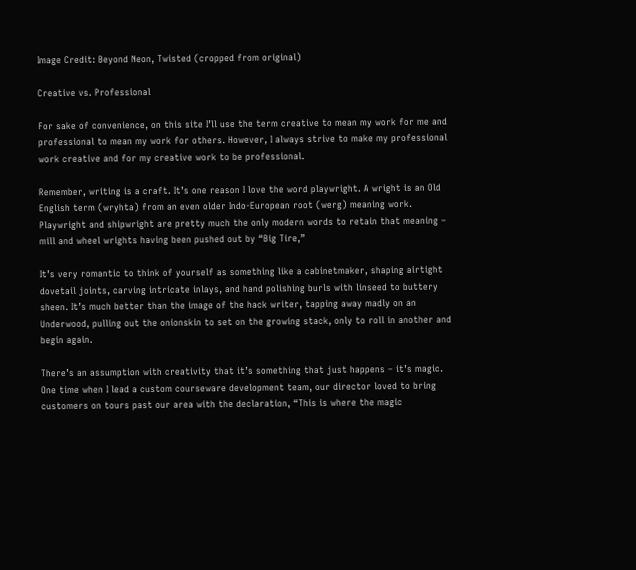Image Credit: Beyond Neon, Twisted (cropped from original)

Creative vs. Professional

For sake of convenience, on this site I’ll use the term creative to mean my work for me and professional to mean my work for others. However, I always strive to make my professional work creative and for my creative work to be professional.

Remember, writing is a craft. It’s one reason I love the word playwright. A wright is an Old English term (wryhta) from an even older Indo-European root (werg) meaning work. Playwright and shipwright are pretty much the only modern words to retain that meaning – mill and wheel wrights having been pushed out by “Big Tire,”

It’s very romantic to think of yourself as something like a cabinetmaker, shaping airtight dovetail joints, carving intricate inlays, and hand polishing burls with linseed to buttery sheen. It’s much better than the image of the hack writer, tapping away madly on an Underwood, pulling out the onionskin to set on the growing stack, only to roll in another and begin again.

There’s an assumption with creativity that it’s something that just happens – it’s magic. One time when I lead a custom courseware development team, our director loved to bring customers on tours past our area with the declaration, “This is where the magic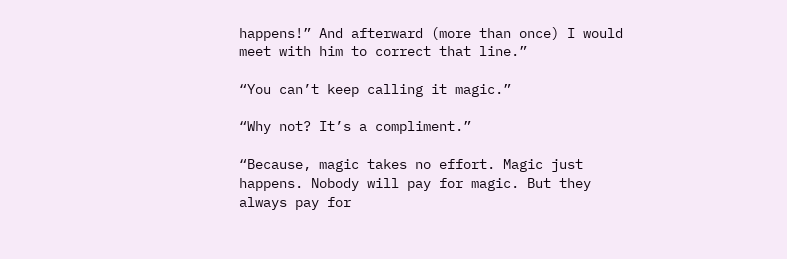happens!” And afterward (more than once) I would meet with him to correct that line.”

“You can’t keep calling it magic.”

“Why not? It’s a compliment.”

“Because, magic takes no effort. Magic just happens. Nobody will pay for magic. But they always pay for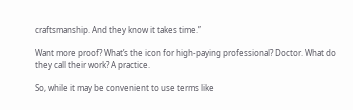craftsmanship. And they know it takes time.”

Want more proof? What’s the icon for high-paying professional? Doctor. What do they call their work? A practice.

So, while it may be convenient to use terms like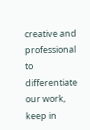creative and professional to differentiate our work, keep in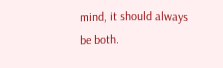mind, it should always be both.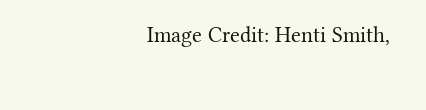Image Credit: Henti Smith,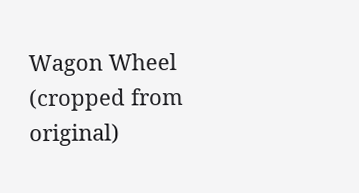Wagon Wheel (cropped from original)